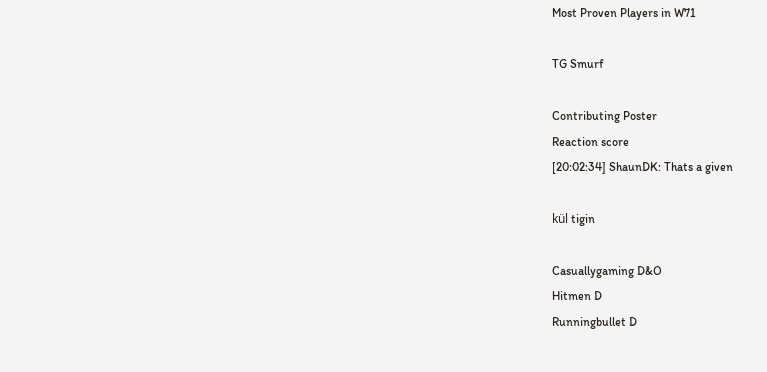Most Proven Players in W71

TG Smurf

Contributing Poster
Reaction score
[20:02:34] ShaunDK: Thats a given

kül tigin

Casuallygaming D&O
Hitmen D
Runningbullet D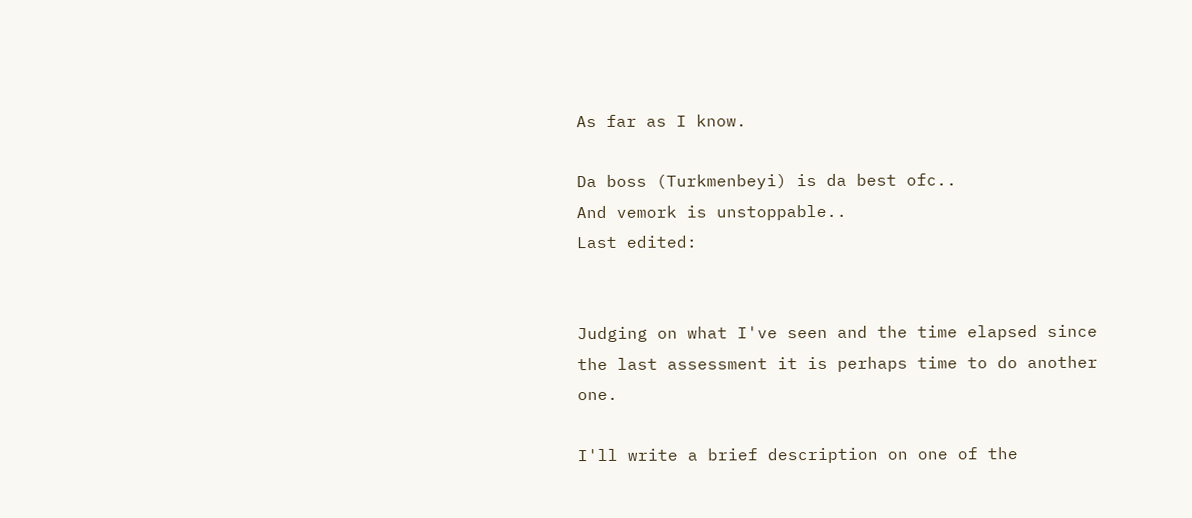As far as I know.

Da boss (Turkmenbeyi) is da best ofc..
And vemork is unstoppable..
Last edited:


Judging on what I've seen and the time elapsed since the last assessment it is perhaps time to do another one.

I'll write a brief description on one of the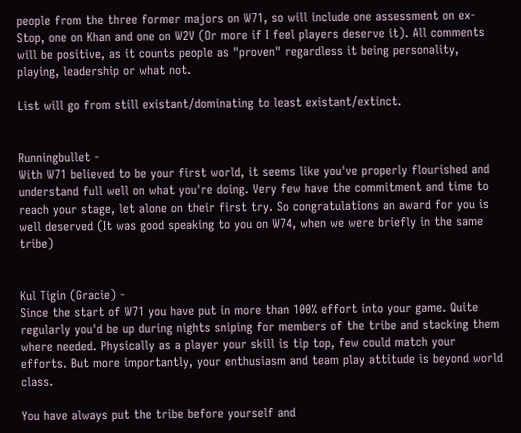people from the three former majors on W71, so will include one assessment on ex-Stop, one on Khan and one on W2V (Or more if I feel players deserve it). All comments will be positive, as it counts people as "proven" regardless it being personality, playing, leadership or what not.

List will go from still existant/dominating to least existant/extinct.


Runningbullet -
With W71 believed to be your first world, it seems like you've properly flourished and understand full well on what you're doing. Very few have the commitment and time to reach your stage, let alone on their first try. So congratulations an award for you is well deserved (It was good speaking to you on W74, when we were briefly in the same tribe)


Kul Tigin (Gracie) -
Since the start of W71 you have put in more than 100% effort into your game. Quite regularly you'd be up during nights sniping for members of the tribe and stacking them where needed. Physically as a player your skill is tip top, few could match your efforts. But more importantly, your enthusiasm and team play attitude is beyond world class.

You have always put the tribe before yourself and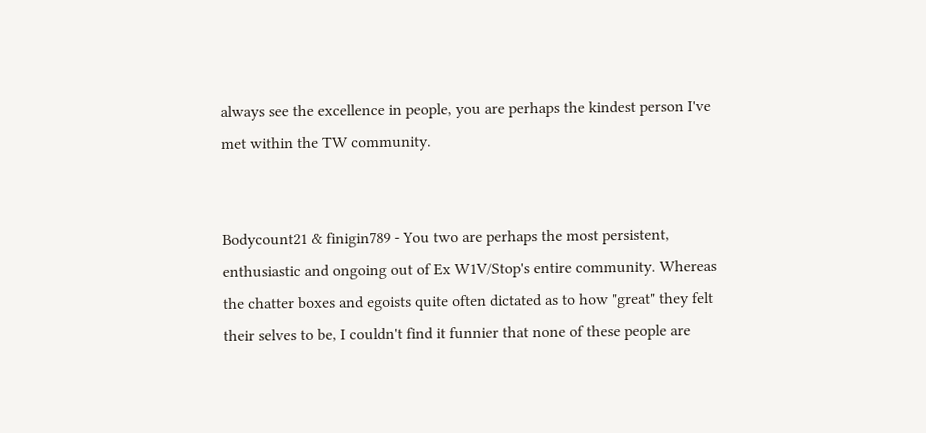always see the excellence in people, you are perhaps the kindest person I've met within the TW community.


Bodycount21 & finigin789 - You two are perhaps the most persistent, enthusiastic and ongoing out of Ex W1V/Stop's entire community. Whereas the chatter boxes and egoists quite often dictated as to how "great" they felt their selves to be, I couldn't find it funnier that none of these people are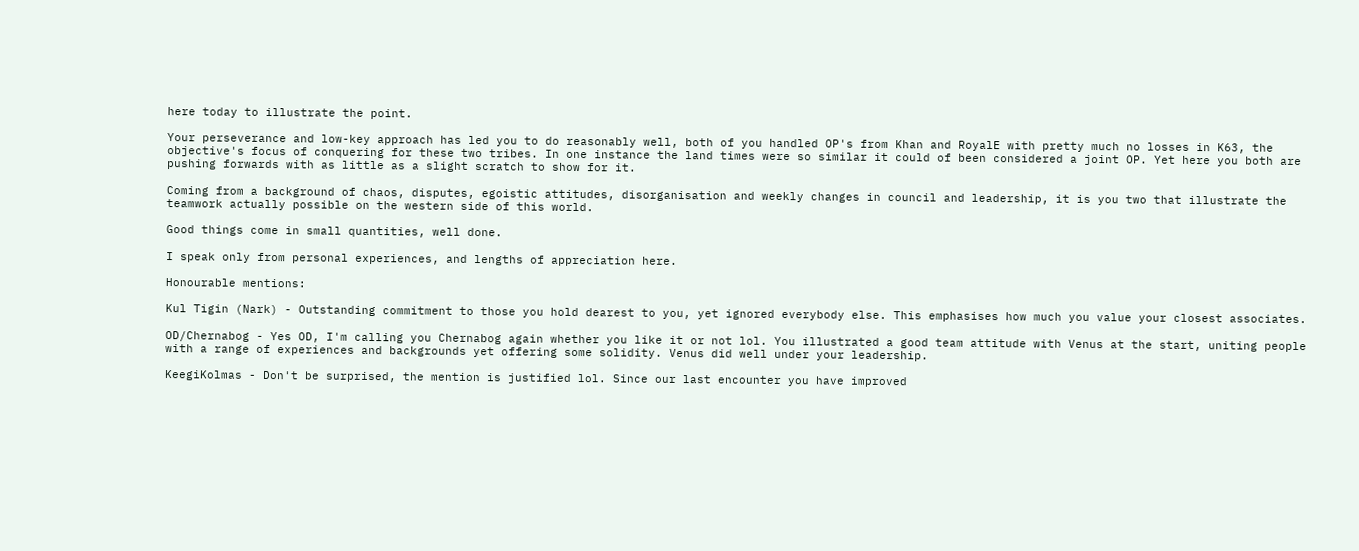here today to illustrate the point.

Your perseverance and low-key approach has led you to do reasonably well, both of you handled OP's from Khan and RoyalE with pretty much no losses in K63, the objective's focus of conquering for these two tribes. In one instance the land times were so similar it could of been considered a joint OP. Yet here you both are pushing forwards with as little as a slight scratch to show for it.

Coming from a background of chaos, disputes, egoistic attitudes, disorganisation and weekly changes in council and leadership, it is you two that illustrate the teamwork actually possible on the western side of this world.

Good things come in small quantities, well done.

I speak only from personal experiences, and lengths of appreciation here.

Honourable mentions:

Kul Tigin (Nark) - Outstanding commitment to those you hold dearest to you, yet ignored everybody else. This emphasises how much you value your closest associates.

OD/Chernabog - Yes OD, I'm calling you Chernabog again whether you like it or not lol. You illustrated a good team attitude with Venus at the start, uniting people with a range of experiences and backgrounds yet offering some solidity. Venus did well under your leadership.

KeegiKolmas - Don't be surprised, the mention is justified lol. Since our last encounter you have improved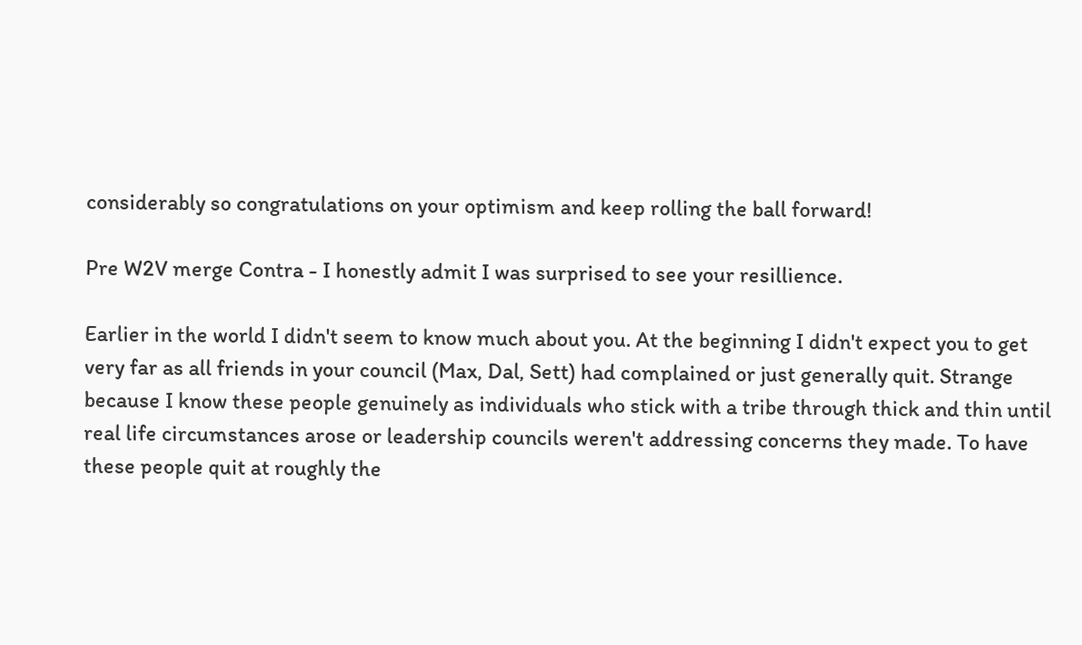considerably so congratulations on your optimism and keep rolling the ball forward!

Pre W2V merge Contra - I honestly admit I was surprised to see your resillience.

Earlier in the world I didn't seem to know much about you. At the beginning I didn't expect you to get very far as all friends in your council (Max, Dal, Sett) had complained or just generally quit. Strange because I know these people genuinely as individuals who stick with a tribe through thick and thin until real life circumstances arose or leadership councils weren't addressing concerns they made. To have these people quit at roughly the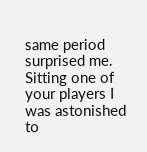same period surprised me. Sitting one of your players I was astonished to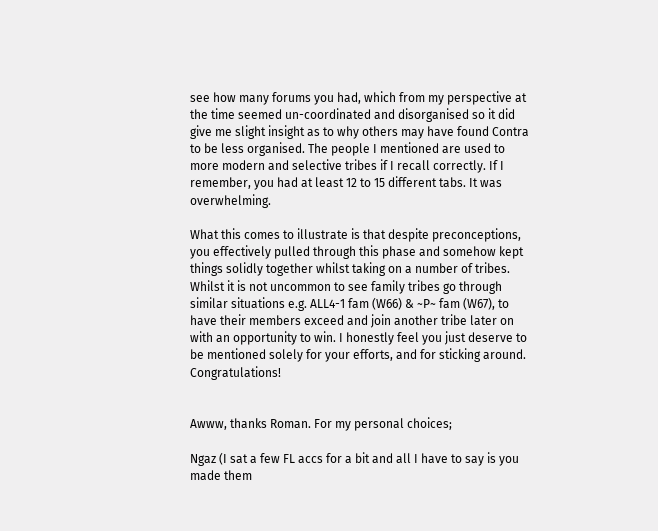see how many forums you had, which from my perspective at the time seemed un-coordinated and disorganised so it did give me slight insight as to why others may have found Contra to be less organised. The people I mentioned are used to more modern and selective tribes if I recall correctly. If I remember, you had at least 12 to 15 different tabs. It was overwhelming.

What this comes to illustrate is that despite preconceptions, you effectively pulled through this phase and somehow kept things solidly together whilst taking on a number of tribes. Whilst it is not uncommon to see family tribes go through similar situations e.g. ALL4-1 fam (W66) & ~P~ fam (W67), to have their members exceed and join another tribe later on with an opportunity to win. I honestly feel you just deserve to be mentioned solely for your efforts, and for sticking around. Congratulations!


Awww, thanks Roman. For my personal choices;

Ngaz (I sat a few FL accs for a bit and all I have to say is you made them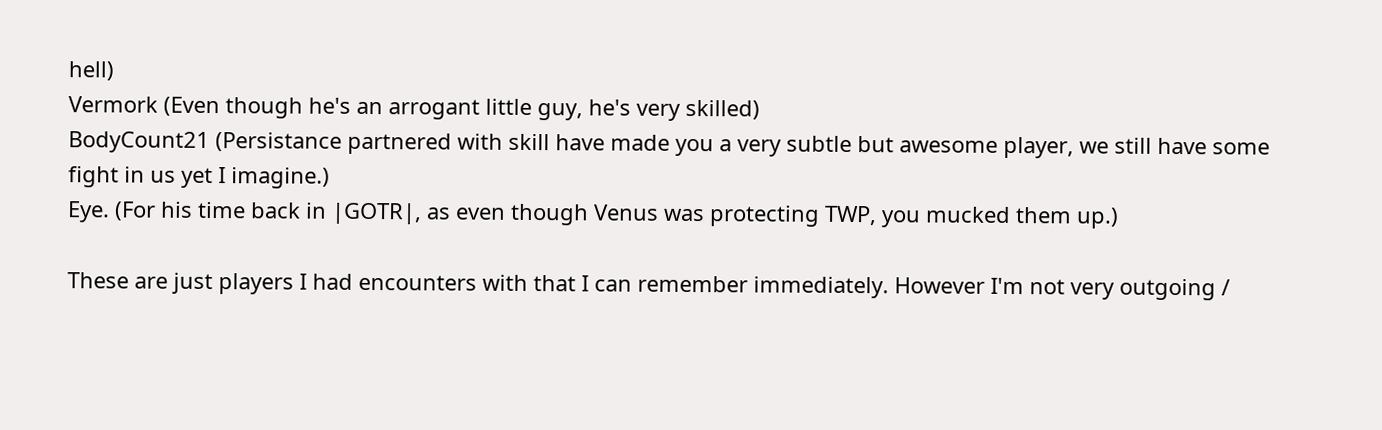hell)
Vermork (Even though he's an arrogant little guy, he's very skilled)
BodyCount21 (Persistance partnered with skill have made you a very subtle but awesome player, we still have some fight in us yet I imagine.)
Eye. (For his time back in |GOTR|, as even though Venus was protecting TWP, you mucked them up.)

These are just players I had encounters with that I can remember immediately. However I'm not very outgoing /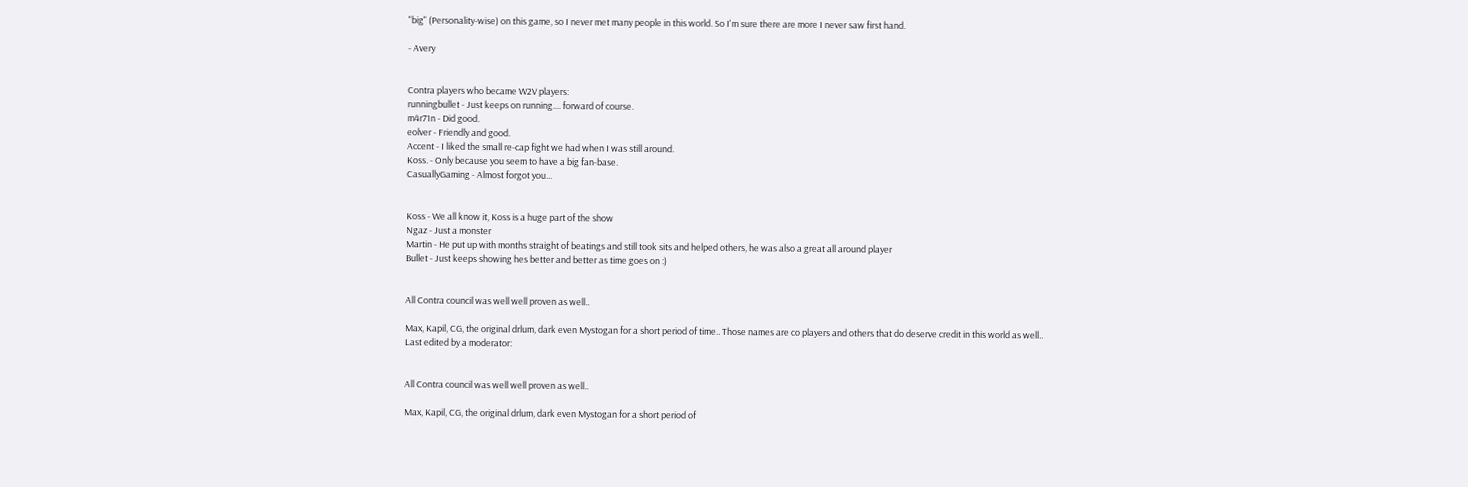"big" (Personality-wise) on this game, so I never met many people in this world. So I'm sure there are more I never saw first hand.

- Avery


Contra players who became W2V players:
runningbullet - Just keeps on running.... forward of course.
m4r71n - Did good.
eolver - Friendly and good.
Accent - I liked the small re-cap fight we had when I was still around.
Koss. - Only because you seem to have a big fan-base.
CasuallyGaming - Almost forgot you...


Koss - We all know it, Koss is a huge part of the show
Ngaz - Just a monster
Martin - He put up with months straight of beatings and still took sits and helped others, he was also a great all around player
Bullet - Just keeps showing hes better and better as time goes on :)


All Contra council was well well proven as well..

Max, Kapil, CG, the original drlum, dark even Mystogan for a short period of time.. Those names are co players and others that do deserve credit in this world as well..
Last edited by a moderator:


All Contra council was well well proven as well..

Max, Kapil, CG, the original drlum, dark even Mystogan for a short period of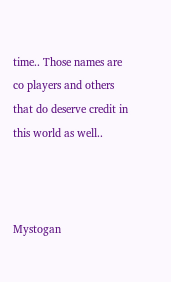time.. Those names are co players and others that do deserve credit in this world as well..



Mystogan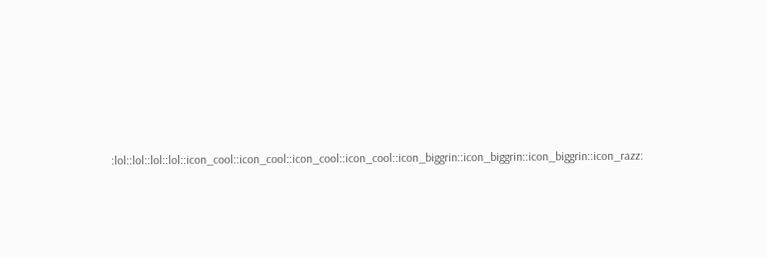:lol::lol::lol::lol::icon_cool::icon_cool::icon_cool::icon_cool::icon_biggrin::icon_biggrin::icon_biggrin::icon_razz: